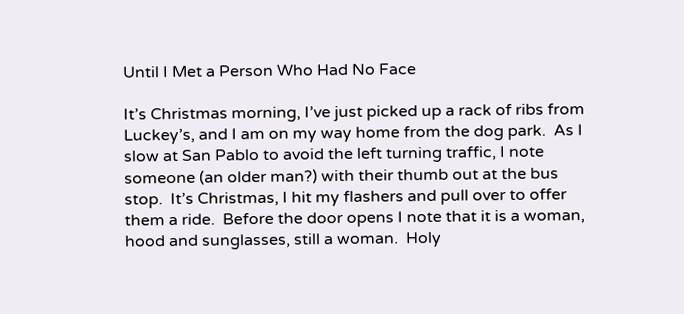Until I Met a Person Who Had No Face

It’s Christmas morning, I’ve just picked up a rack of ribs from Luckey’s, and I am on my way home from the dog park.  As I slow at San Pablo to avoid the left turning traffic, I note someone (an older man?) with their thumb out at the bus stop.  It’s Christmas, I hit my flashers and pull over to offer them a ride.  Before the door opens I note that it is a woman, hood and sunglasses, still a woman.  Holy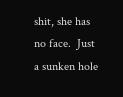shit, she has no face.  Just a sunken hole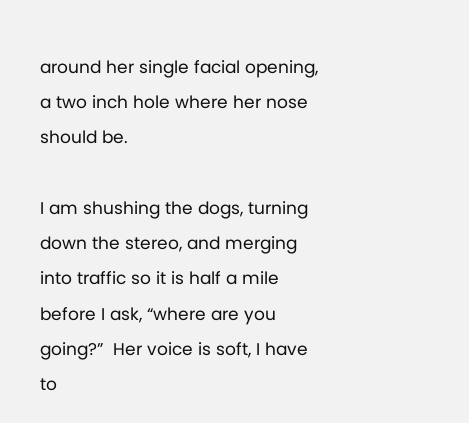around her single facial opening, a two inch hole where her nose should be.

I am shushing the dogs, turning down the stereo, and merging into traffic so it is half a mile before I ask, “where are you going?”  Her voice is soft, I have to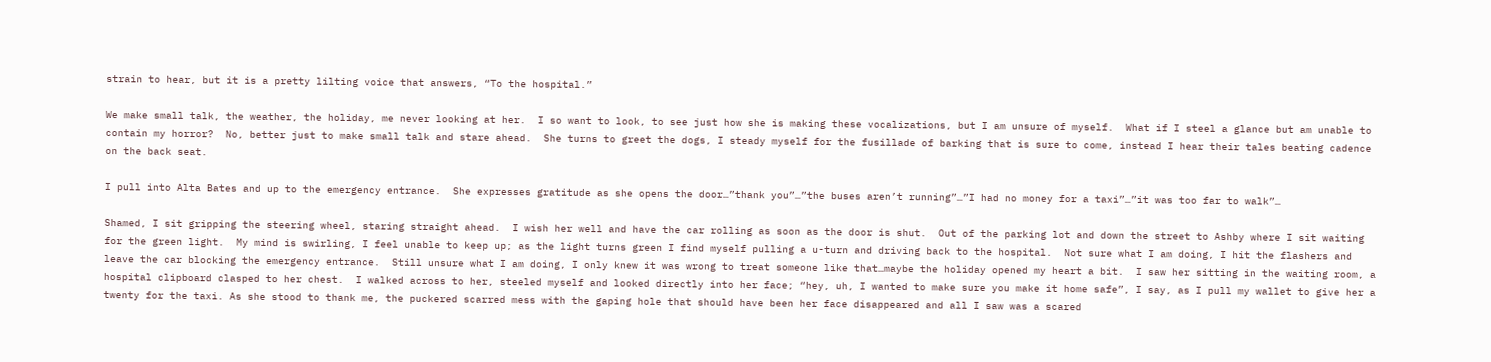strain to hear, but it is a pretty lilting voice that answers, “To the hospital.”

We make small talk, the weather, the holiday, me never looking at her.  I so want to look, to see just how she is making these vocalizations, but I am unsure of myself.  What if I steel a glance but am unable to contain my horror?  No, better just to make small talk and stare ahead.  She turns to greet the dogs, I steady myself for the fusillade of barking that is sure to come, instead I hear their tales beating cadence on the back seat.

I pull into Alta Bates and up to the emergency entrance.  She expresses gratitude as she opens the door…”thank you”…”the buses aren’t running”…”I had no money for a taxi”…”it was too far to walk”…

Shamed, I sit gripping the steering wheel, staring straight ahead.  I wish her well and have the car rolling as soon as the door is shut.  Out of the parking lot and down the street to Ashby where I sit waiting for the green light.  My mind is swirling, I feel unable to keep up; as the light turns green I find myself pulling a u-turn and driving back to the hospital.  Not sure what I am doing, I hit the flashers and leave the car blocking the emergency entrance.  Still unsure what I am doing, I only knew it was wrong to treat someone like that…maybe the holiday opened my heart a bit.  I saw her sitting in the waiting room, a hospital clipboard clasped to her chest.  I walked across to her, steeled myself and looked directly into her face; “hey, uh, I wanted to make sure you make it home safe”, I say, as I pull my wallet to give her a twenty for the taxi. As she stood to thank me, the puckered scarred mess with the gaping hole that should have been her face disappeared and all I saw was a scared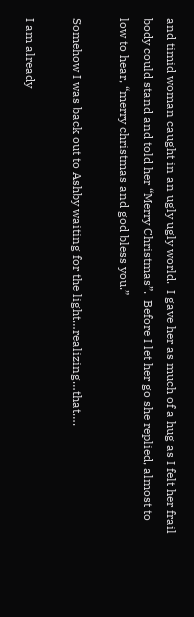and timid woman caught in an ugly ugly world.  I gave her as much of a hug as I felt her frail body could stand and told her “Merry Christmas”.  Before I let her go she replied, almost to low to hear, “merry christmas and god bless you.”

Somehow I was back out to Ashby waiting for the light…realizing…that….

I am already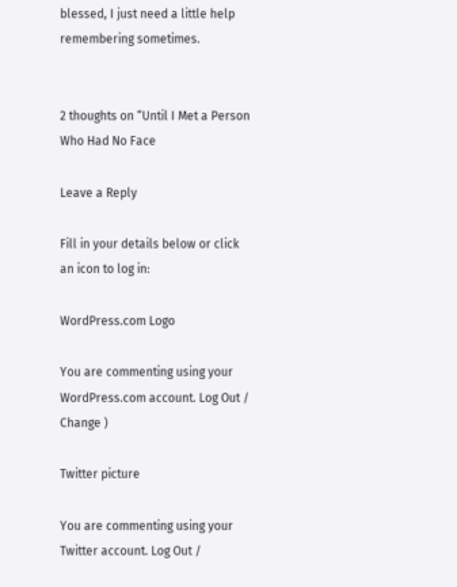blessed, I just need a little help remembering sometimes.


2 thoughts on “Until I Met a Person Who Had No Face

Leave a Reply

Fill in your details below or click an icon to log in:

WordPress.com Logo

You are commenting using your WordPress.com account. Log Out /  Change )

Twitter picture

You are commenting using your Twitter account. Log Out /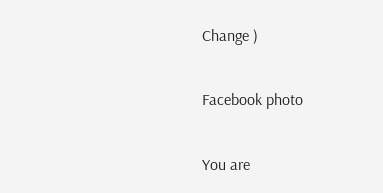Change )

Facebook photo

You are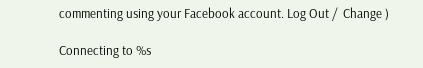commenting using your Facebook account. Log Out /  Change )

Connecting to %s